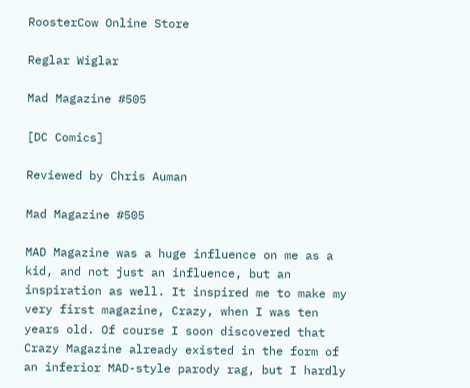RoosterCow Online Store

Reglar Wiglar

Mad Magazine #505

[DC Comics]

Reviewed by Chris Auman

Mad Magazine #505

MAD Magazine was a huge influence on me as a kid, and not just an influence, but an inspiration as well. It inspired me to make my very first magazine, Crazy, when I was ten years old. Of course I soon discovered that Crazy Magazine already existed in the form of an inferior MAD-style parody rag, but I hardly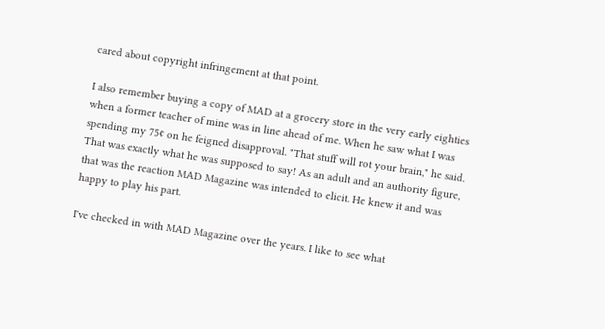cared about copyright infringement at that point.

I also remember buying a copy of MAD at a grocery store in the very early eighties when a former teacher of mine was in line ahead of me. When he saw what I was spending my 75¢ on he feigned disapproval. "That stuff will rot your brain," he said. That was exactly what he was supposed to say! As an adult and an authority figure, that was the reaction MAD Magazine was intended to elicit. He knew it and was happy to play his part.

I've checked in with MAD Magazine over the years. I like to see what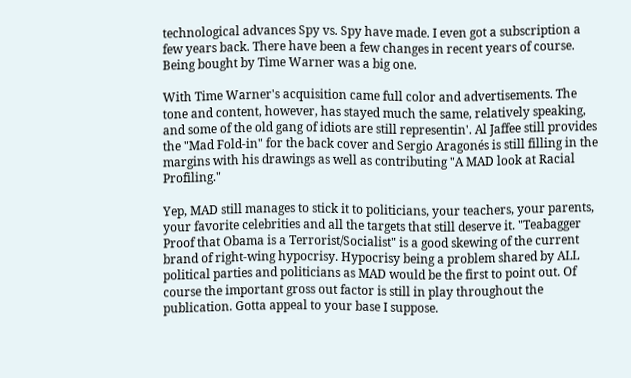technological advances Spy vs. Spy have made. I even got a subscription a few years back. There have been a few changes in recent years of course. Being bought by Time Warner was a big one.

With Time Warner's acquisition came full color and advertisements. The tone and content, however, has stayed much the same, relatively speaking, and some of the old gang of idiots are still representin'. Al Jaffee still provides the "Mad Fold-in" for the back cover and Sergio Aragonés is still filling in the margins with his drawings as well as contributing "A MAD look at Racial Profiling."

Yep, MAD still manages to stick it to politicians, your teachers, your parents, your favorite celebrities and all the targets that still deserve it. "Teabagger Proof that Obama is a Terrorist/Socialist" is a good skewing of the current brand of right-wing hypocrisy. Hypocrisy being a problem shared by ALL political parties and politicians as MAD would be the first to point out. Of course the important gross out factor is still in play throughout the publication. Gotta appeal to your base I suppose.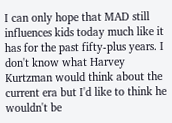I can only hope that MAD still influences kids today much like it has for the past fifty-plus years. I don't know what Harvey Kurtzman would think about the current era but I'd like to think he wouldn't be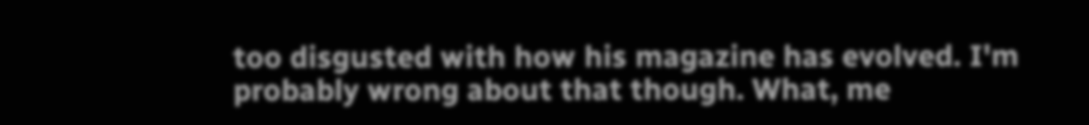too disgusted with how his magazine has evolved. I'm probably wrong about that though. What, me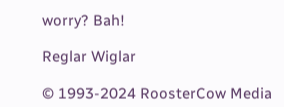worry? Bah!

Reglar Wiglar

© 1993-2024 RoosterCow Media